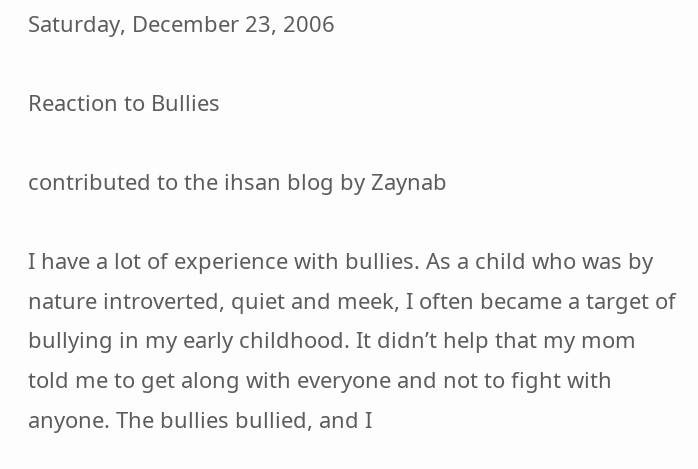Saturday, December 23, 2006

Reaction to Bullies

contributed to the ihsan blog by Zaynab

I have a lot of experience with bullies. As a child who was by nature introverted, quiet and meek, I often became a target of bullying in my early childhood. It didn’t help that my mom told me to get along with everyone and not to fight with anyone. The bullies bullied, and I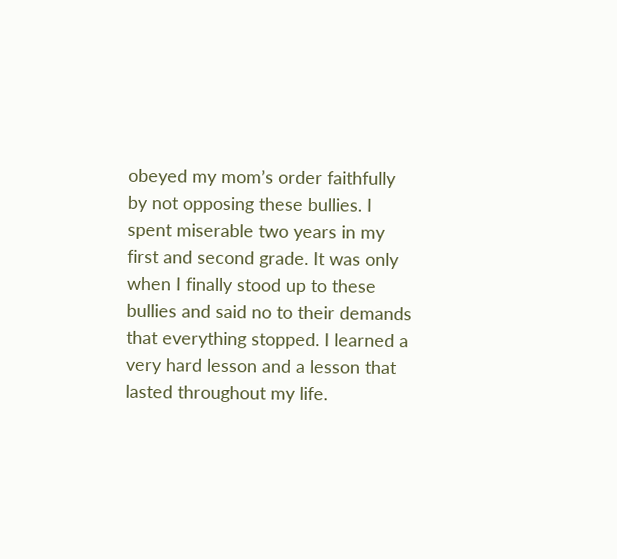obeyed my mom’s order faithfully by not opposing these bullies. I spent miserable two years in my first and second grade. It was only when I finally stood up to these bullies and said no to their demands that everything stopped. I learned a very hard lesson and a lesson that lasted throughout my life.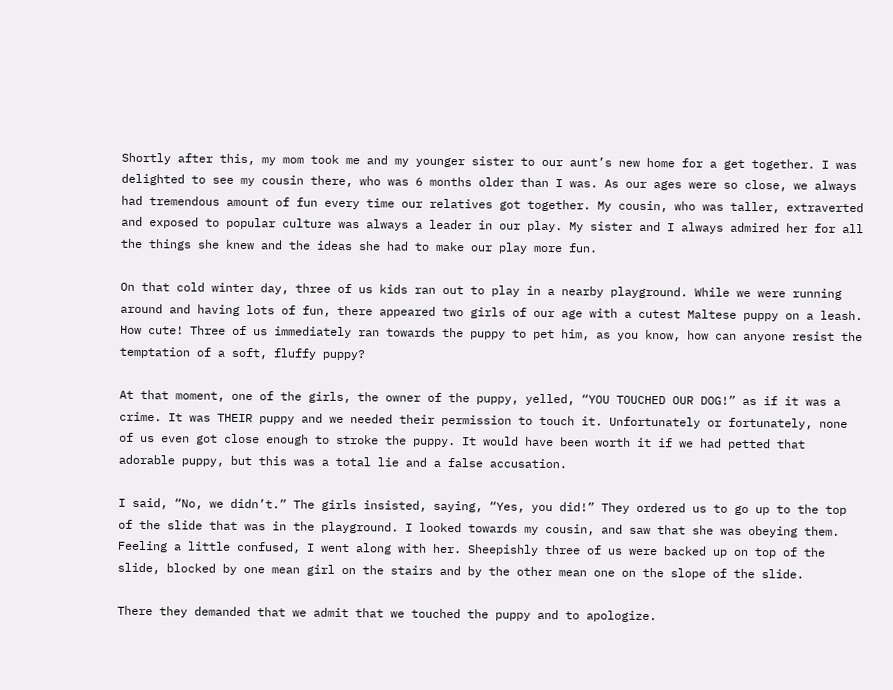Shortly after this, my mom took me and my younger sister to our aunt’s new home for a get together. I was delighted to see my cousin there, who was 6 months older than I was. As our ages were so close, we always had tremendous amount of fun every time our relatives got together. My cousin, who was taller, extraverted and exposed to popular culture was always a leader in our play. My sister and I always admired her for all the things she knew and the ideas she had to make our play more fun.

On that cold winter day, three of us kids ran out to play in a nearby playground. While we were running around and having lots of fun, there appeared two girls of our age with a cutest Maltese puppy on a leash. How cute! Three of us immediately ran towards the puppy to pet him, as you know, how can anyone resist the temptation of a soft, fluffy puppy?

At that moment, one of the girls, the owner of the puppy, yelled, “YOU TOUCHED OUR DOG!” as if it was a crime. It was THEIR puppy and we needed their permission to touch it. Unfortunately or fortunately, none of us even got close enough to stroke the puppy. It would have been worth it if we had petted that adorable puppy, but this was a total lie and a false accusation.

I said, “No, we didn’t.” The girls insisted, saying, “Yes, you did!” They ordered us to go up to the top of the slide that was in the playground. I looked towards my cousin, and saw that she was obeying them. Feeling a little confused, I went along with her. Sheepishly three of us were backed up on top of the slide, blocked by one mean girl on the stairs and by the other mean one on the slope of the slide.

There they demanded that we admit that we touched the puppy and to apologize.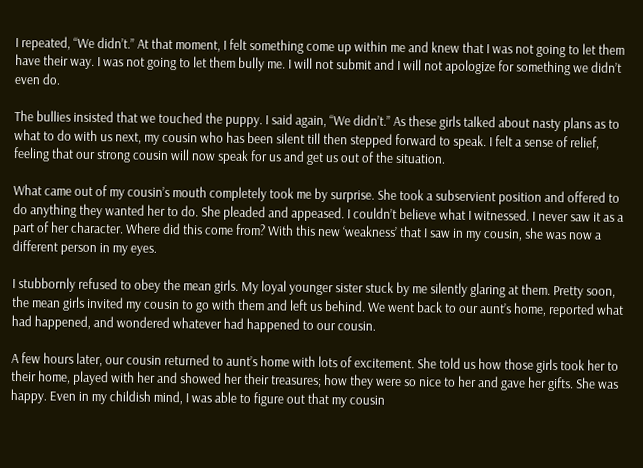I repeated, “We didn’t.” At that moment, I felt something come up within me and knew that I was not going to let them have their way. I was not going to let them bully me. I will not submit and I will not apologize for something we didn’t even do.

The bullies insisted that we touched the puppy. I said again, “We didn’t.” As these girls talked about nasty plans as to what to do with us next, my cousin who has been silent till then stepped forward to speak. I felt a sense of relief, feeling that our strong cousin will now speak for us and get us out of the situation.

What came out of my cousin’s mouth completely took me by surprise. She took a subservient position and offered to do anything they wanted her to do. She pleaded and appeased. I couldn’t believe what I witnessed. I never saw it as a part of her character. Where did this come from? With this new ‘weakness’ that I saw in my cousin, she was now a different person in my eyes.

I stubbornly refused to obey the mean girls. My loyal younger sister stuck by me silently glaring at them. Pretty soon, the mean girls invited my cousin to go with them and left us behind. We went back to our aunt’s home, reported what had happened, and wondered whatever had happened to our cousin.

A few hours later, our cousin returned to aunt’s home with lots of excitement. She told us how those girls took her to their home, played with her and showed her their treasures; how they were so nice to her and gave her gifts. She was happy. Even in my childish mind, I was able to figure out that my cousin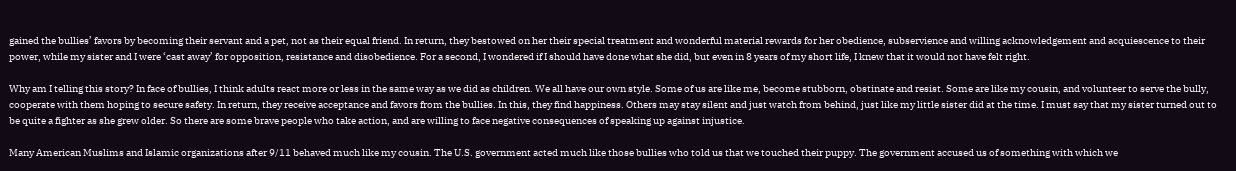gained the bullies’ favors by becoming their servant and a pet, not as their equal friend. In return, they bestowed on her their special treatment and wonderful material rewards for her obedience, subservience and willing acknowledgement and acquiescence to their power, while my sister and I were ‘cast away’ for opposition, resistance and disobedience. For a second, I wondered if I should have done what she did, but even in 8 years of my short life, I knew that it would not have felt right.

Why am I telling this story? In face of bullies, I think adults react more or less in the same way as we did as children. We all have our own style. Some of us are like me, become stubborn, obstinate and resist. Some are like my cousin, and volunteer to serve the bully, cooperate with them hoping to secure safety. In return, they receive acceptance and favors from the bullies. In this, they find happiness. Others may stay silent and just watch from behind, just like my little sister did at the time. I must say that my sister turned out to be quite a fighter as she grew older. So there are some brave people who take action, and are willing to face negative consequences of speaking up against injustice.

Many American Muslims and Islamic organizations after 9/11 behaved much like my cousin. The U.S. government acted much like those bullies who told us that we touched their puppy. The government accused us of something with which we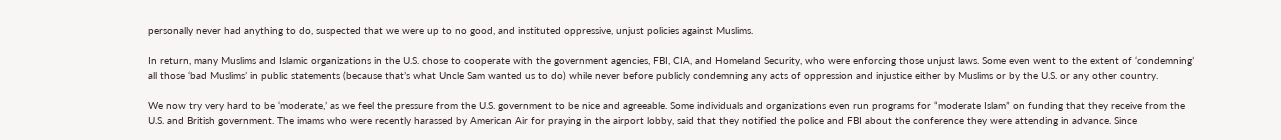personally never had anything to do, suspected that we were up to no good, and instituted oppressive, unjust policies against Muslims.

In return, many Muslims and Islamic organizations in the U.S. chose to cooperate with the government agencies, FBI, CIA, and Homeland Security, who were enforcing those unjust laws. Some even went to the extent of ‘condemning’ all those ‘bad Muslims’ in public statements (because that’s what Uncle Sam wanted us to do) while never before publicly condemning any acts of oppression and injustice either by Muslims or by the U.S. or any other country.

We now try very hard to be ‘moderate,’ as we feel the pressure from the U.S. government to be nice and agreeable. Some individuals and organizations even run programs for “moderate Islam” on funding that they receive from the U.S. and British government. The imams who were recently harassed by American Air for praying in the airport lobby, said that they notified the police and FBI about the conference they were attending in advance. Since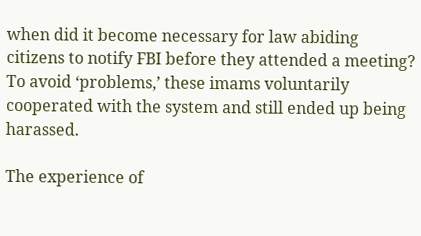when did it become necessary for law abiding citizens to notify FBI before they attended a meeting? To avoid ‘problems,’ these imams voluntarily cooperated with the system and still ended up being harassed.

The experience of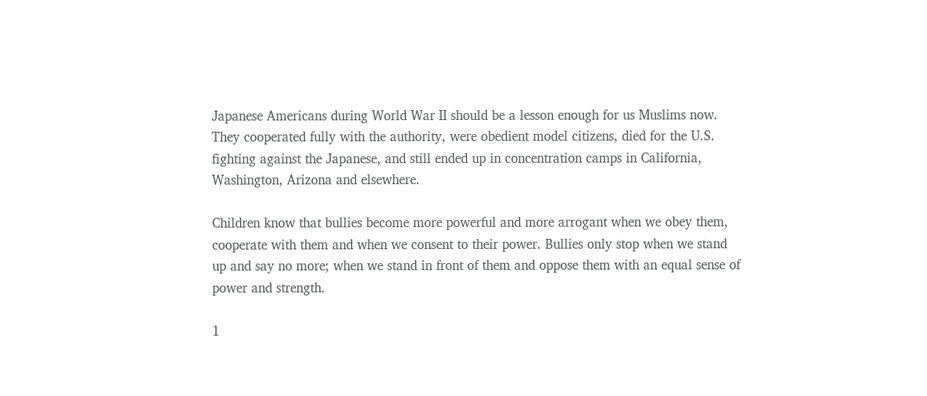Japanese Americans during World War II should be a lesson enough for us Muslims now. They cooperated fully with the authority, were obedient model citizens, died for the U.S. fighting against the Japanese, and still ended up in concentration camps in California, Washington, Arizona and elsewhere.

Children know that bullies become more powerful and more arrogant when we obey them, cooperate with them and when we consent to their power. Bullies only stop when we stand up and say no more; when we stand in front of them and oppose them with an equal sense of power and strength.

1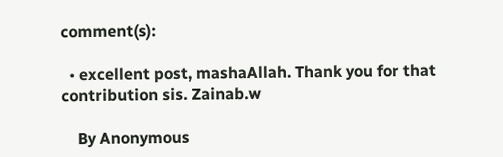comment(s):

  • excellent post, mashaAllah. Thank you for that contribution sis. Zainab.w

    By Anonymous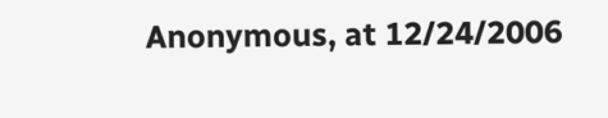Anonymous, at 12/24/2006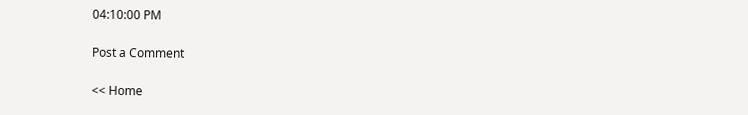04:10:00 PM

Post a Comment

<< Home